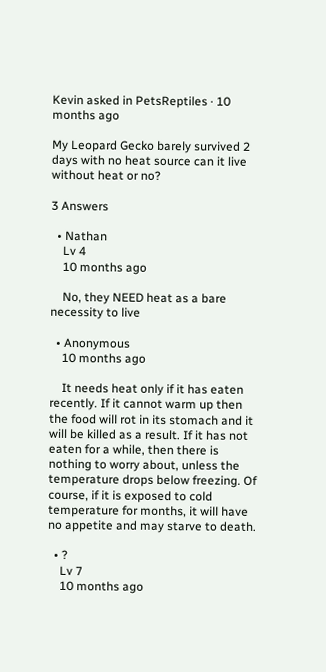Kevin asked in PetsReptiles · 10 months ago

My Leopard Gecko barely survived 2 days with no heat source can it live without heat or no?

3 Answers

  • Nathan
    Lv 4
    10 months ago

    No, they NEED heat as a bare necessity to live

  • Anonymous
    10 months ago

    It needs heat only if it has eaten recently. If it cannot warm up then the food will rot in its stomach and it will be killed as a result. If it has not eaten for a while, then there is nothing to worry about, unless the temperature drops below freezing. Of course, if it is exposed to cold temperature for months, it will have no appetite and may starve to death.

  • ?
    Lv 7
    10 months ago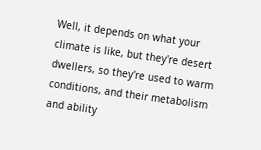Well, it depends on what your climate is like, but they're desert dwellers, so they're used to warm conditions, and their metabolism and ability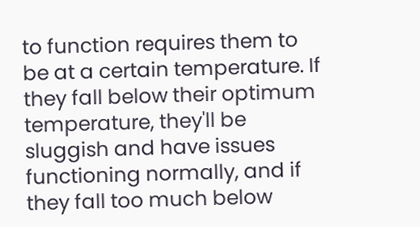to function requires them to be at a certain temperature. If they fall below their optimum temperature, they'll be sluggish and have issues functioning normally, and if they fall too much below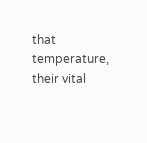that temperature, their vital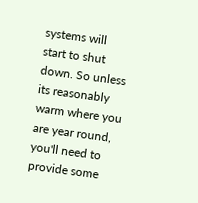systems will start to shut down. So unless its reasonably warm where you are year round, you'll need to provide some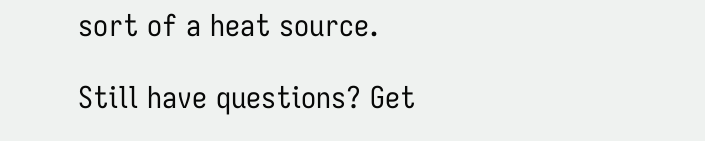sort of a heat source.

Still have questions? Get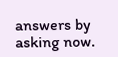answers by asking now.